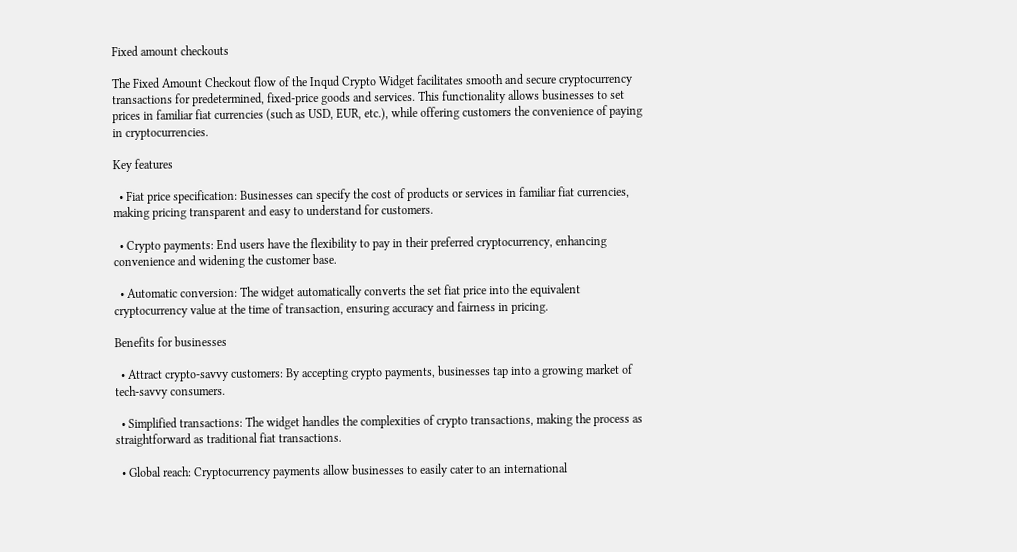Fixed amount checkouts

The Fixed Amount Checkout flow of the Inqud Crypto Widget facilitates smooth and secure cryptocurrency transactions for predetermined, fixed-price goods and services. This functionality allows businesses to set prices in familiar fiat currencies (such as USD, EUR, etc.), while offering customers the convenience of paying in cryptocurrencies.

Key features

  • Fiat price specification: Businesses can specify the cost of products or services in familiar fiat currencies, making pricing transparent and easy to understand for customers.

  • Crypto payments: End users have the flexibility to pay in their preferred cryptocurrency, enhancing convenience and widening the customer base.

  • Automatic conversion: The widget automatically converts the set fiat price into the equivalent cryptocurrency value at the time of transaction, ensuring accuracy and fairness in pricing.

Benefits for businesses

  • Attract crypto-savvy customers: By accepting crypto payments, businesses tap into a growing market of tech-savvy consumers.

  • Simplified transactions: The widget handles the complexities of crypto transactions, making the process as straightforward as traditional fiat transactions.

  • Global reach: Cryptocurrency payments allow businesses to easily cater to an international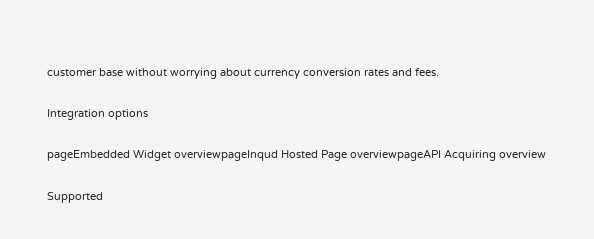customer base without worrying about currency conversion rates and fees.

Integration options

pageEmbedded Widget overviewpageInqud Hosted Page overviewpageAPI Acquiring overview

Supported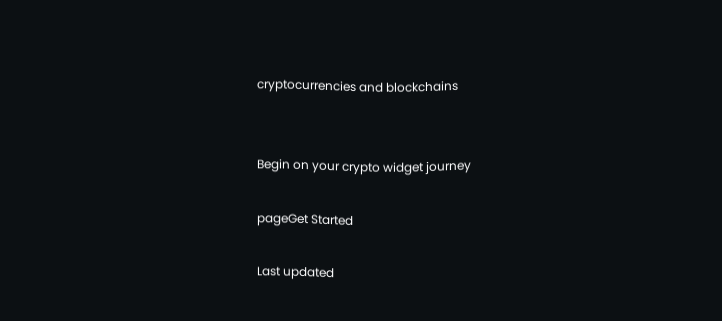cryptocurrencies and blockchains


Begin on your crypto widget journey

pageGet Started

Last updated